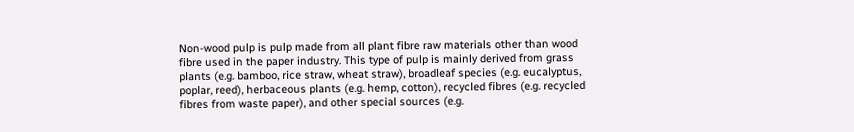Non-wood pulp is pulp made from all plant fibre raw materials other than wood fibre used in the paper industry. This type of pulp is mainly derived from grass plants (e.g. bamboo, rice straw, wheat straw), broadleaf species (e.g. eucalyptus, poplar, reed), herbaceous plants (e.g. hemp, cotton), recycled fibres (e.g. recycled fibres from waste paper), and other special sources (e.g.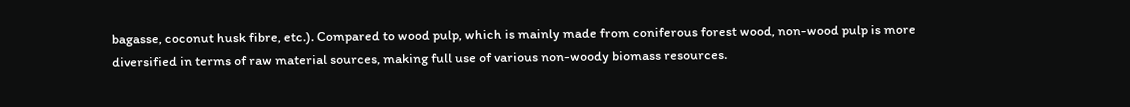bagasse, coconut husk fibre, etc.). Compared to wood pulp, which is mainly made from coniferous forest wood, non-wood pulp is more diversified in terms of raw material sources, making full use of various non-woody biomass resources.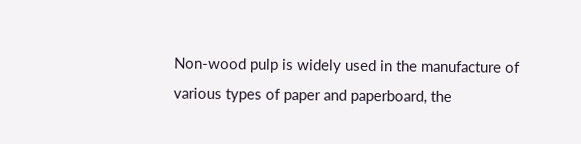Non-wood pulp is widely used in the manufacture of various types of paper and paperboard, the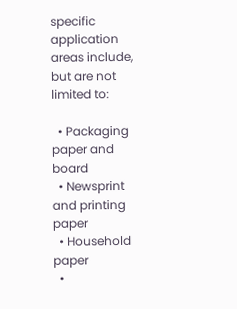specific application areas include, but are not limited to:

  • Packaging paper and board
  • Newsprint and printing paper
  • Household paper
  •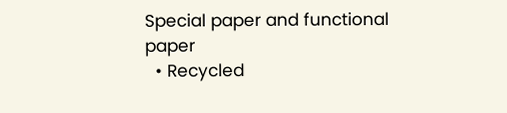Special paper and functional paper
  • Recycled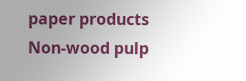paper products
Non-wood pulp